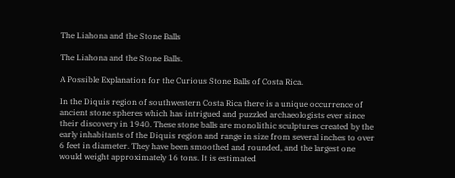The Liahona and the Stone Balls

The Liahona and the Stone Balls.

A Possible Explanation for the Curious Stone Balls of Costa Rica.

In the Diquis region of southwestern Costa Rica there is a unique occurrence of ancient stone spheres which has intrigued and puzzled archaeologists ever since their discovery in 1940. These stone balls are monolithic sculptures created by the early inhabitants of the Diquis region and range in size from several inches to over 6 feet in diameter. They have been smoothed and rounded, and the largest one would weight approximately 16 tons. It is estimated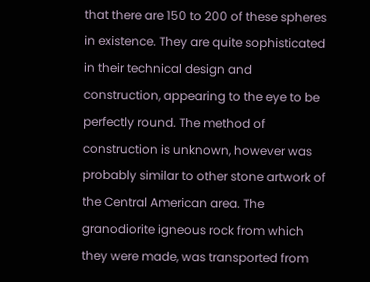that there are 150 to 200 of these spheres in existence. They are quite sophisticated in their technical design and construction, appearing to the eye to be perfectly round. The method of construction is unknown, however was probably similar to other stone artwork of the Central American area. The granodiorite igneous rock from which they were made, was transported from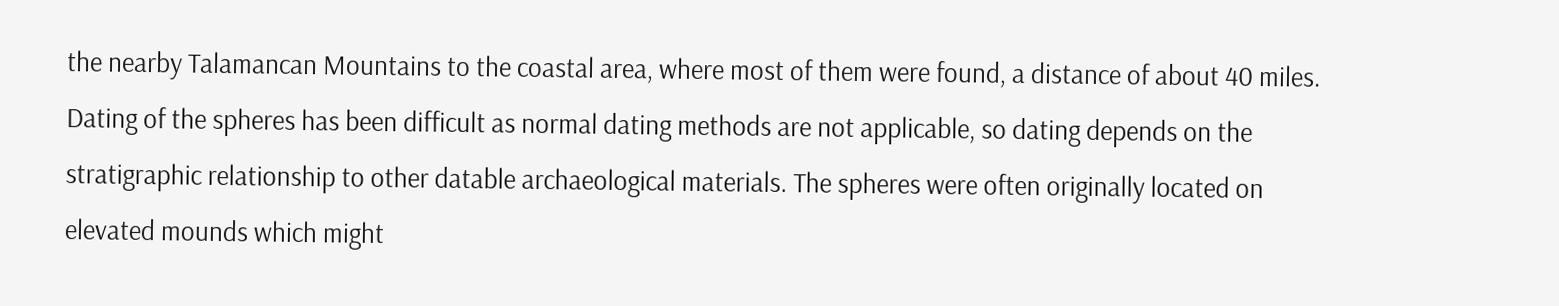the nearby Talamancan Mountains to the coastal area, where most of them were found, a distance of about 40 miles. Dating of the spheres has been difficult as normal dating methods are not applicable, so dating depends on the stratigraphic relationship to other datable archaeological materials. The spheres were often originally located on elevated mounds which might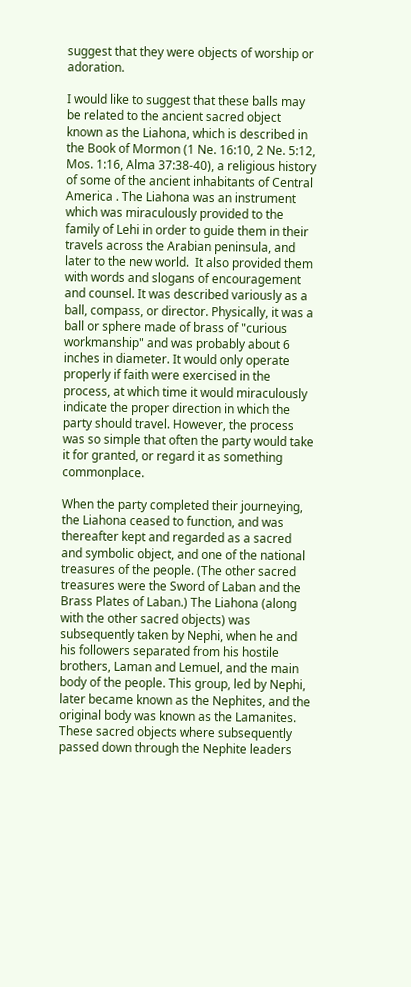suggest that they were objects of worship or adoration.

I would like to suggest that these balls may be related to the ancient sacred object known as the Liahona, which is described in the Book of Mormon (1 Ne. 16:10, 2 Ne. 5:12, Mos. 1:16, Alma 37:38-40), a religious history of some of the ancient inhabitants of Central America . The Liahona was an instrument which was miraculously provided to the family of Lehi in order to guide them in their travels across the Arabian peninsula, and later to the new world.  It also provided them with words and slogans of encouragement and counsel. It was described variously as a ball, compass, or director. Physically, it was a ball or sphere made of brass of "curious workmanship" and was probably about 6 inches in diameter. It would only operate properly if faith were exercised in the process, at which time it would miraculously indicate the proper direction in which the party should travel. However, the process was so simple that often the party would take it for granted, or regard it as something commonplace.

When the party completed their journeying, the Liahona ceased to function, and was thereafter kept and regarded as a sacred and symbolic object, and one of the national treasures of the people. (The other sacred treasures were the Sword of Laban and the Brass Plates of Laban.) The Liahona (along with the other sacred objects) was subsequently taken by Nephi, when he and his followers separated from his hostile brothers, Laman and Lemuel, and the main body of the people. This group, led by Nephi, later became known as the Nephites, and the original body was known as the Lamanites. These sacred objects where subsequently passed down through the Nephite leaders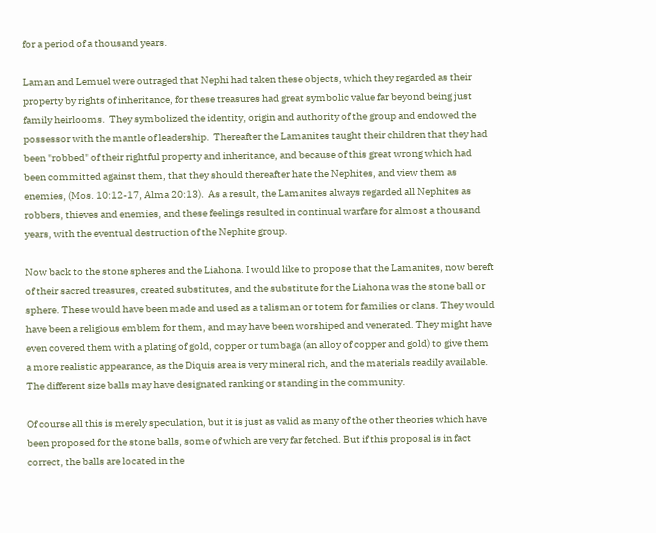for a period of a thousand years.

Laman and Lemuel were outraged that Nephi had taken these objects, which they regarded as their property by rights of inheritance, for these treasures had great symbolic value far beyond being just family heirlooms.  They symbolized the identity, origin and authority of the group and endowed the possessor with the mantle of leadership.  Thereafter the Lamanites taught their children that they had been "robbed" of their rightful property and inheritance, and because of this great wrong which had been committed against them, that they should thereafter hate the Nephites, and view them as enemies, (Mos. 10:12-17, Alma 20:13).  As a result, the Lamanites always regarded all Nephites as robbers, thieves and enemies, and these feelings resulted in continual warfare for almost a thousand years, with the eventual destruction of the Nephite group.

Now back to the stone spheres and the Liahona. I would like to propose that the Lamanites, now bereft of their sacred treasures, created substitutes, and the substitute for the Liahona was the stone ball or sphere. These would have been made and used as a talisman or totem for families or clans. They would have been a religious emblem for them, and may have been worshiped and venerated. They might have even covered them with a plating of gold, copper or tumbaga (an alloy of copper and gold) to give them a more realistic appearance, as the Diquis area is very mineral rich, and the materials readily available. The different size balls may have designated ranking or standing in the community.

Of course all this is merely speculation, but it is just as valid as many of the other theories which have been proposed for the stone balls, some of which are very far fetched. But if this proposal is in fact correct, the balls are located in the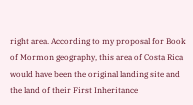right area. According to my proposal for Book of Mormon geography, this area of Costa Rica would have been the original landing site and the land of their First Inheritance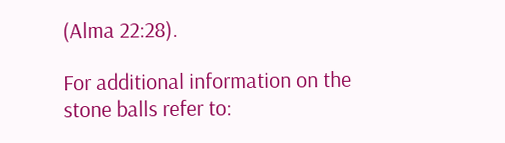(Alma 22:28).

For additional information on the stone balls refer to: